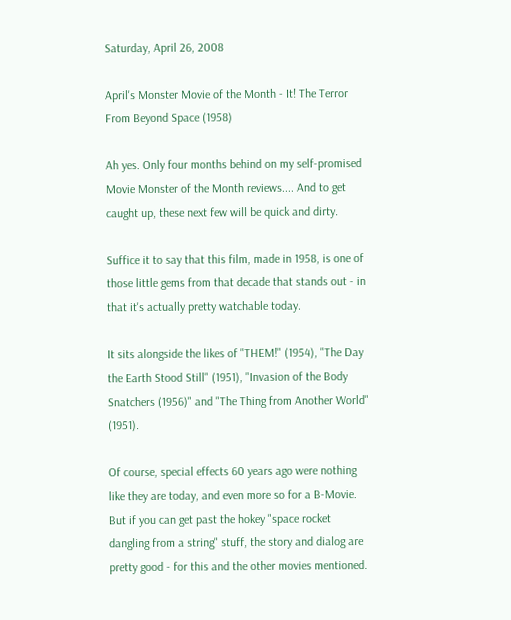Saturday, April 26, 2008

April's Monster Movie of the Month - It! The Terror From Beyond Space (1958)

Ah yes. Only four months behind on my self-promised Movie Monster of the Month reviews.... And to get caught up, these next few will be quick and dirty.

Suffice it to say that this film, made in 1958, is one of those little gems from that decade that stands out - in that it's actually pretty watchable today.

It sits alongside the likes of "THEM!" (1954), "The Day the Earth Stood Still" (1951), "Invasion of the Body Snatchers (1956)" and "The Thing from Another World" (1951).

Of course, special effects 60 years ago were nothing like they are today, and even more so for a B-Movie. But if you can get past the hokey "space rocket dangling from a string" stuff, the story and dialog are pretty good - for this and the other movies mentioned.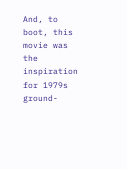And, to boot, this movie was the inspiration for 1979s ground-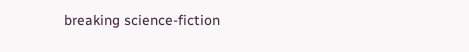breaking science-fiction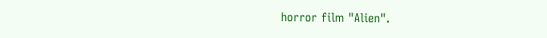horror film "Alien".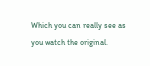Which you can really see as you watch the original.